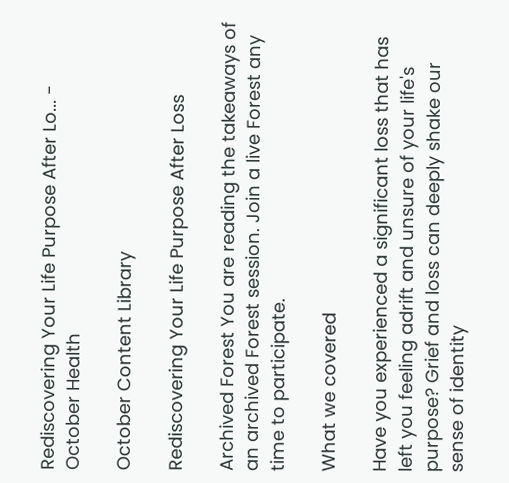Rediscovering Your Life Purpose After Lo... - October Health

October Content Library

Rediscovering Your Life Purpose After Loss

Archived Forest You are reading the takeaways of an archived Forest session. Join a live Forest any time to participate.

What we covered

Have you experienced a significant loss that has left you feeling adrift and unsure of your life's purpose? Grief and loss can deeply shake our sense of identity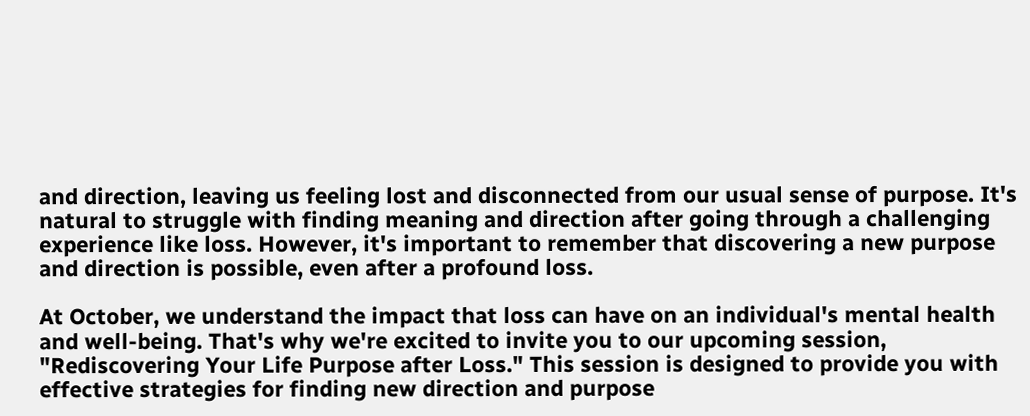and direction, leaving us feeling lost and disconnected from our usual sense of purpose. It's natural to struggle with finding meaning and direction after going through a challenging experience like loss. However, it's important to remember that discovering a new purpose and direction is possible, even after a profound loss.

At October, we understand the impact that loss can have on an individual's mental health and well-being. That's why we're excited to invite you to our upcoming session, "Rediscovering Your Life Purpose after Loss." This session is designed to provide you with effective strategies for finding new direction and purpose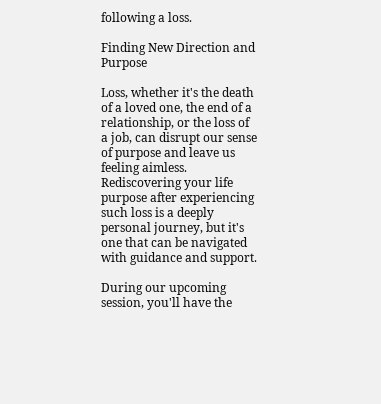following a loss.

Finding New Direction and Purpose

Loss, whether it's the death of a loved one, the end of a relationship, or the loss of a job, can disrupt our sense of purpose and leave us feeling aimless. Rediscovering your life purpose after experiencing such loss is a deeply personal journey, but it's one that can be navigated with guidance and support.

During our upcoming session, you'll have the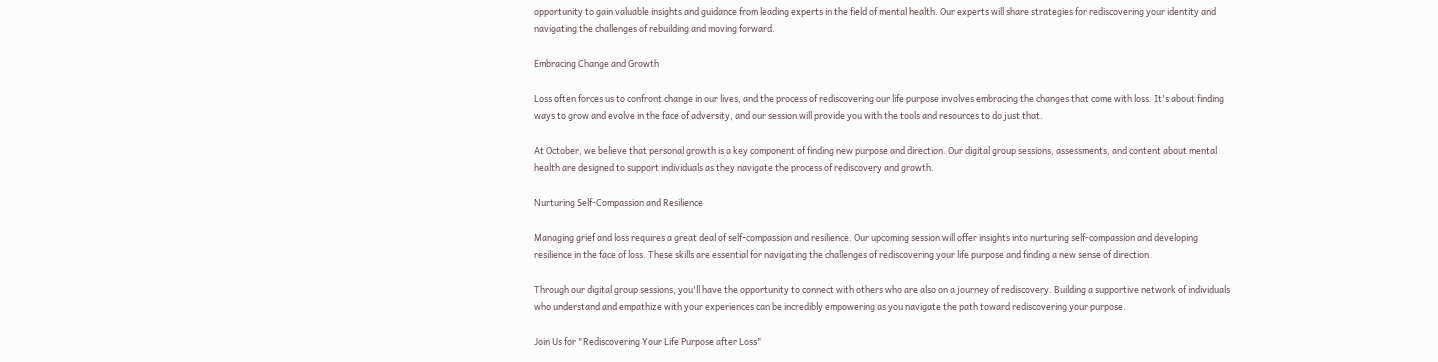opportunity to gain valuable insights and guidance from leading experts in the field of mental health. Our experts will share strategies for rediscovering your identity and navigating the challenges of rebuilding and moving forward.

Embracing Change and Growth

Loss often forces us to confront change in our lives, and the process of rediscovering our life purpose involves embracing the changes that come with loss. It's about finding ways to grow and evolve in the face of adversity, and our session will provide you with the tools and resources to do just that.

At October, we believe that personal growth is a key component of finding new purpose and direction. Our digital group sessions, assessments, and content about mental health are designed to support individuals as they navigate the process of rediscovery and growth.

Nurturing Self-Compassion and Resilience

Managing grief and loss requires a great deal of self-compassion and resilience. Our upcoming session will offer insights into nurturing self-compassion and developing resilience in the face of loss. These skills are essential for navigating the challenges of rediscovering your life purpose and finding a new sense of direction.

Through our digital group sessions, you'll have the opportunity to connect with others who are also on a journey of rediscovery. Building a supportive network of individuals who understand and empathize with your experiences can be incredibly empowering as you navigate the path toward rediscovering your purpose.

Join Us for "Rediscovering Your Life Purpose after Loss"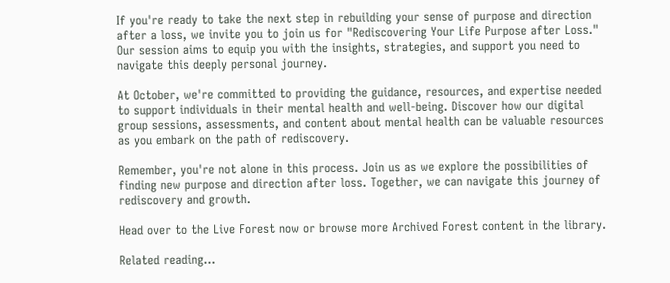If you're ready to take the next step in rebuilding your sense of purpose and direction after a loss, we invite you to join us for "Rediscovering Your Life Purpose after Loss." Our session aims to equip you with the insights, strategies, and support you need to navigate this deeply personal journey.

At October, we're committed to providing the guidance, resources, and expertise needed to support individuals in their mental health and well-being. Discover how our digital group sessions, assessments, and content about mental health can be valuable resources as you embark on the path of rediscovery.

Remember, you're not alone in this process. Join us as we explore the possibilities of finding new purpose and direction after loss. Together, we can navigate this journey of rediscovery and growth.

Head over to the Live Forest now or browse more Archived Forest content in the library.

Related reading...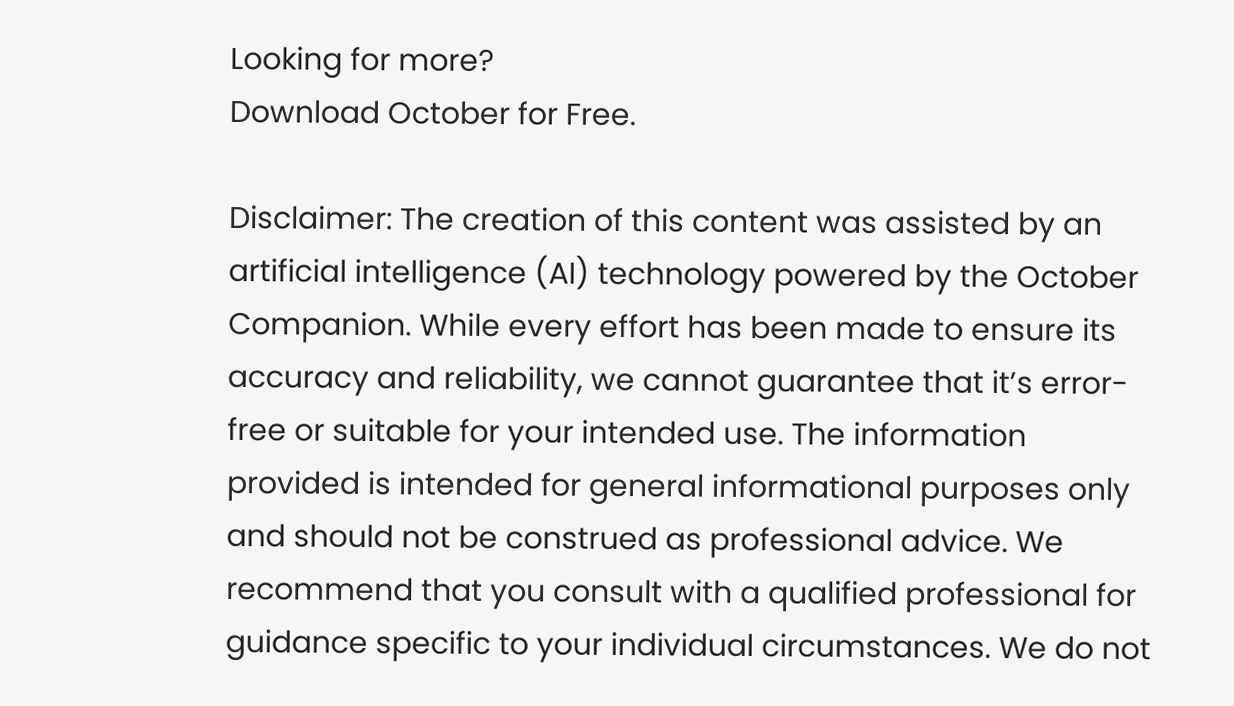Looking for more?
Download October for Free.

Disclaimer: The creation of this content was assisted by an artificial intelligence (AI) technology powered by the October Companion. While every effort has been made to ensure its accuracy and reliability, we cannot guarantee that it’s error-free or suitable for your intended use. The information provided is intended for general informational purposes only and should not be construed as professional advice. We recommend that you consult with a qualified professional for guidance specific to your individual circumstances. We do not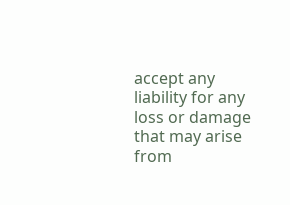accept any liability for any loss or damage that may arise from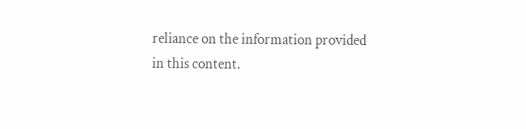reliance on the information provided in this content.